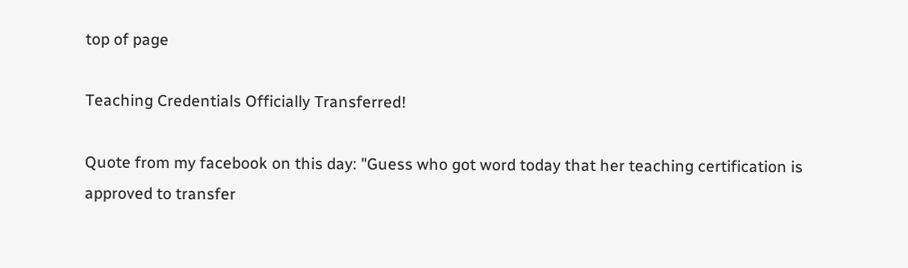top of page

Teaching Credentials Officially Transferred!

Quote from my facebook on this day: "Guess who got word today that her teaching certification is approved to transfer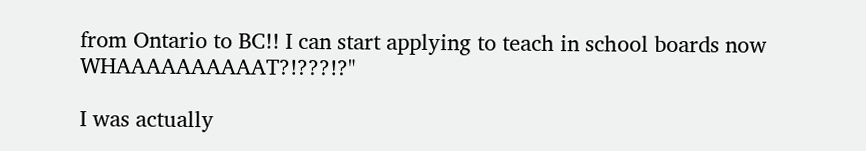from Ontario to BC!! I can start applying to teach in school boards now WHAAAAAAAAAAT?!???!?"

I was actually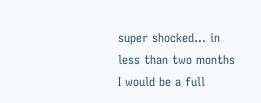super shocked... in less than two months I would be a full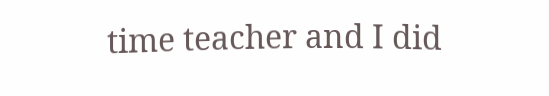time teacher and I did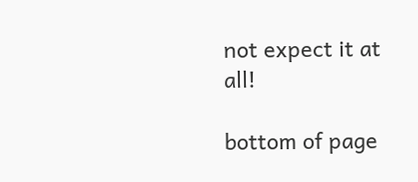not expect it at all!

bottom of page